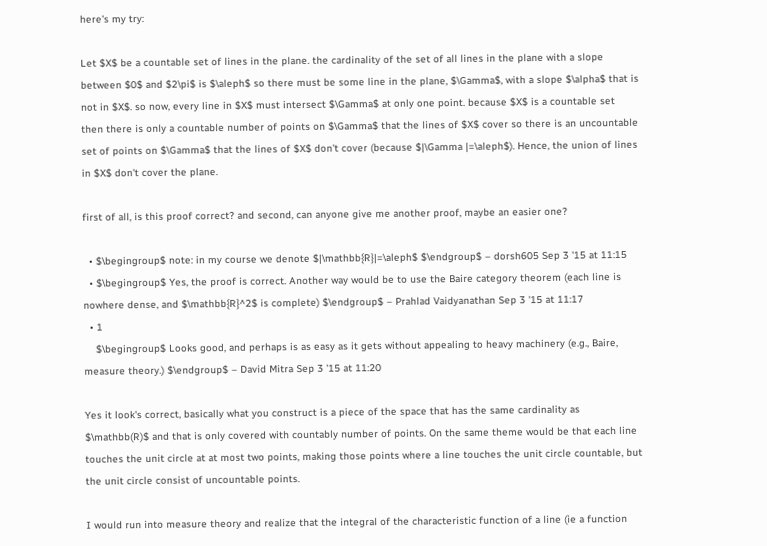here's my try:

Let $X$ be a countable set of lines in the plane. the cardinality of the set of all lines in the plane with a slope between $0$ and $2\pi$ is $\aleph$ so there must be some line in the plane, $\Gamma$, with a slope $\alpha$ that is not in $X$. so now, every line in $X$ must intersect $\Gamma$ at only one point. because $X$ is a countable set then there is only a countable number of points on $\Gamma$ that the lines of $X$ cover so there is an uncountable set of points on $\Gamma$ that the lines of $X$ don't cover (because $|\Gamma |=\aleph$). Hence, the union of lines in $X$ don't cover the plane.

first of all, is this proof correct? and second, can anyone give me another proof, maybe an easier one?

  • $\begingroup$ note: in my course we denote $|\mathbb{R}|=\aleph$ $\endgroup$ – dorsh605 Sep 3 '15 at 11:15
  • $\begingroup$ Yes, the proof is correct. Another way would be to use the Baire category theorem (each line is nowhere dense, and $\mathbb{R}^2$ is complete) $\endgroup$ – Prahlad Vaidyanathan Sep 3 '15 at 11:17
  • 1
    $\begingroup$ Looks good, and perhaps is as easy as it gets without appealing to heavy machinery (e.g., Baire, measure theory.) $\endgroup$ – David Mitra Sep 3 '15 at 11:20

Yes it look's correct, basically what you construct is a piece of the space that has the same cardinality as $\mathbb(R)$ and that is only covered with countably number of points. On the same theme would be that each line touches the unit circle at at most two points, making those points where a line touches the unit circle countable, but the unit circle consist of uncountable points.

I would run into measure theory and realize that the integral of the characteristic function of a line (ie a function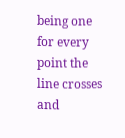being one for every point the line crosses and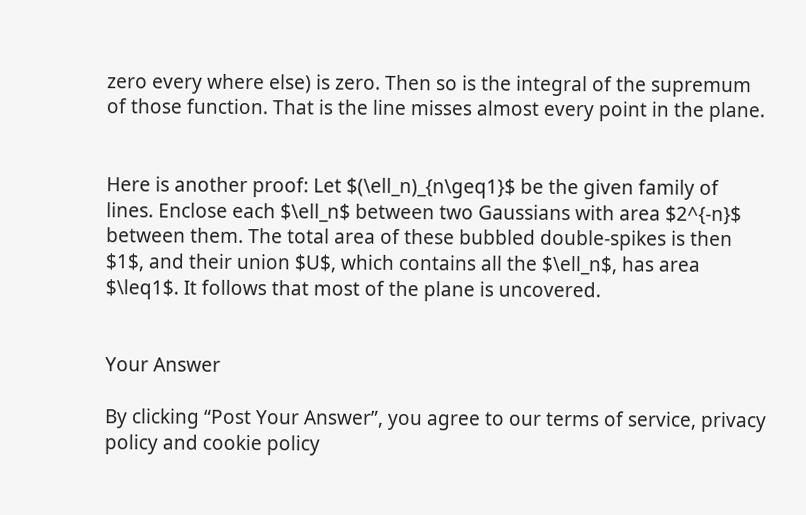zero every where else) is zero. Then so is the integral of the supremum of those function. That is the line misses almost every point in the plane.


Here is another proof: Let $(\ell_n)_{n\geq1}$ be the given family of lines. Enclose each $\ell_n$ between two Gaussians with area $2^{-n}$ between them. The total area of these bubbled double-spikes is then $1$, and their union $U$, which contains all the $\ell_n$, has area $\leq1$. It follows that most of the plane is uncovered.


Your Answer

By clicking “Post Your Answer”, you agree to our terms of service, privacy policy and cookie policy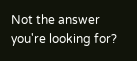Not the answer you're looking for?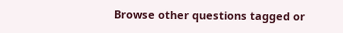Browse other questions tagged or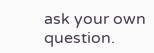ask your own question.